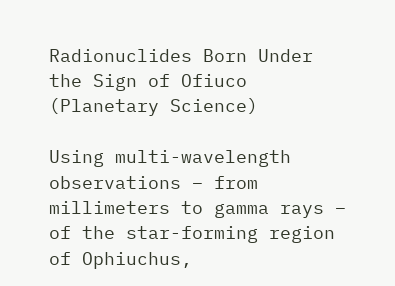Radionuclides Born Under the Sign of Ofiuco (Planetary Science)

Using multi-wavelength observations – from millimeters to gamma rays – of the star-forming region of Ophiuchus,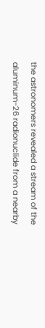the astronomers revealed a stream of the aluminum-26 radionuclide from a nearby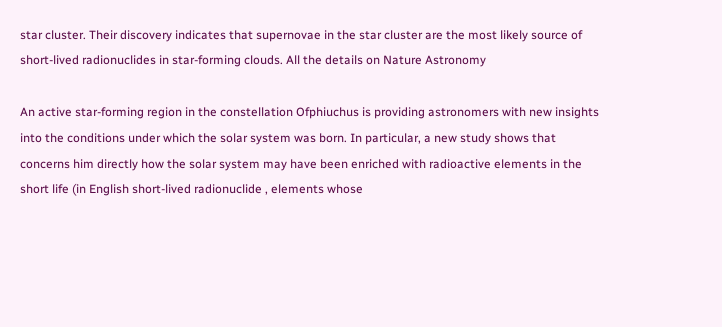star cluster. Their discovery indicates that supernovae in the star cluster are the most likely source of short-lived radionuclides in star-forming clouds. All the details on Nature Astronomy

An active star-forming region in the constellation Ofphiuchus is providing astronomers with new insights into the conditions under which the solar system was born. In particular, a new study shows that concerns him directly how the solar system may have been enriched with radioactive elements in the short life (in English short-lived radionuclide , elements whose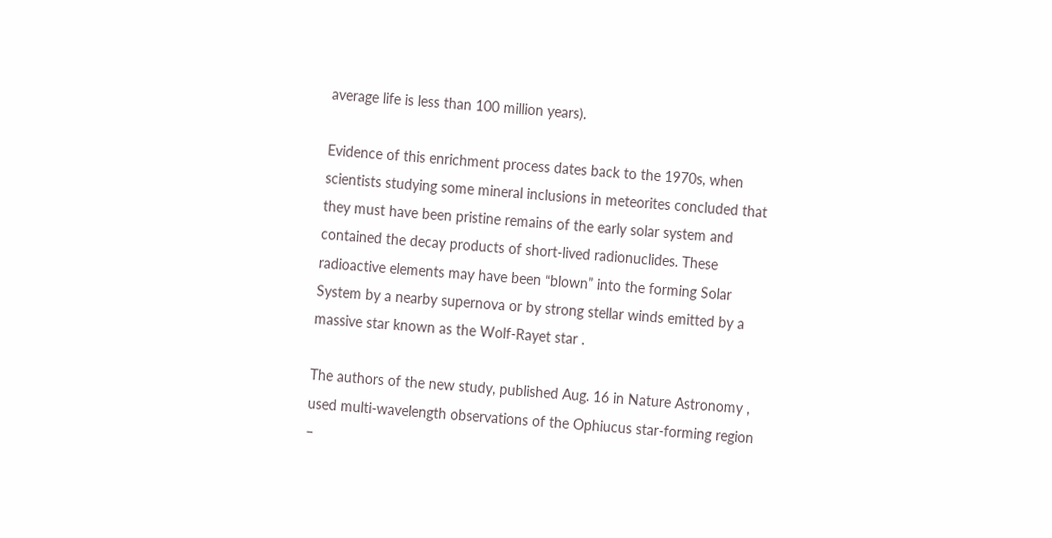average life is less than 100 million years).

Evidence of this enrichment process dates back to the 1970s, when scientists studying some mineral inclusions in meteorites concluded that they must have been pristine remains of the early solar system and contained the decay products of short-lived radionuclides. These radioactive elements may have been “blown” into the forming Solar System by a nearby supernova or by strong stellar winds emitted by a massive star known as the Wolf-Rayet star .

The authors of the new study, published Aug. 16 in Nature Astronomy , used multi-wavelength observations of the Ophiucus star-forming region –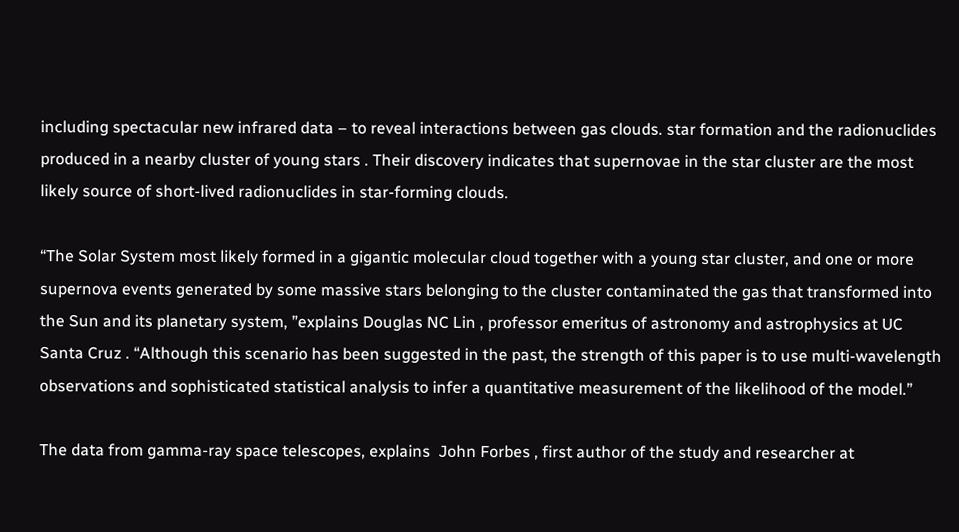including spectacular new infrared data – to reveal interactions between gas clouds. star formation and the radionuclides produced in a nearby cluster of young stars . Their discovery indicates that supernovae in the star cluster are the most likely source of short-lived radionuclides in star-forming clouds.

“The Solar System most likely formed in a gigantic molecular cloud together with a young star cluster, and one or more supernova events generated by some massive stars belonging to the cluster contaminated the gas that transformed into the Sun and its planetary system, ”explains Douglas NC Lin , professor emeritus of astronomy and astrophysics at UC Santa Cruz . “Although this scenario has been suggested in the past, the strength of this paper is to use multi-wavelength observations and sophisticated statistical analysis to infer a quantitative measurement of the likelihood of the model.”

The data from gamma-ray space telescopes, explains  John Forbes , first author of the study and researcher at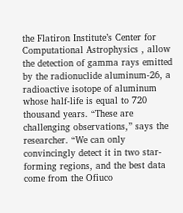the Flatiron Institute’s Center for Computational Astrophysics , allow the detection of gamma rays emitted by the radionuclide aluminum-26, a radioactive isotope of aluminum whose half-life is equal to 720 thousand years. “These are challenging observations,” says the researcher. “We can only convincingly detect it in two star-forming regions, and the best data come from the Ofiuco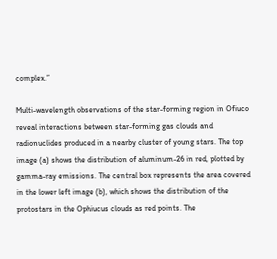complex.”

Multi-wavelength observations of the star-forming region in Ofiuco reveal interactions between star-forming gas clouds and radionuclides produced in a nearby cluster of young stars. The top image (a) shows the distribution of aluminum-26 in red, plotted by gamma-ray emissions. The central box represents the area covered in the lower left image (b), which shows the distribution of the protostars in the Ophiucus clouds as red points. The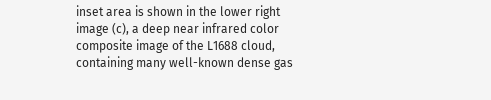inset area is shown in the lower right image (c), a deep near infrared color composite image of the L1688 cloud, containing many well-known dense gas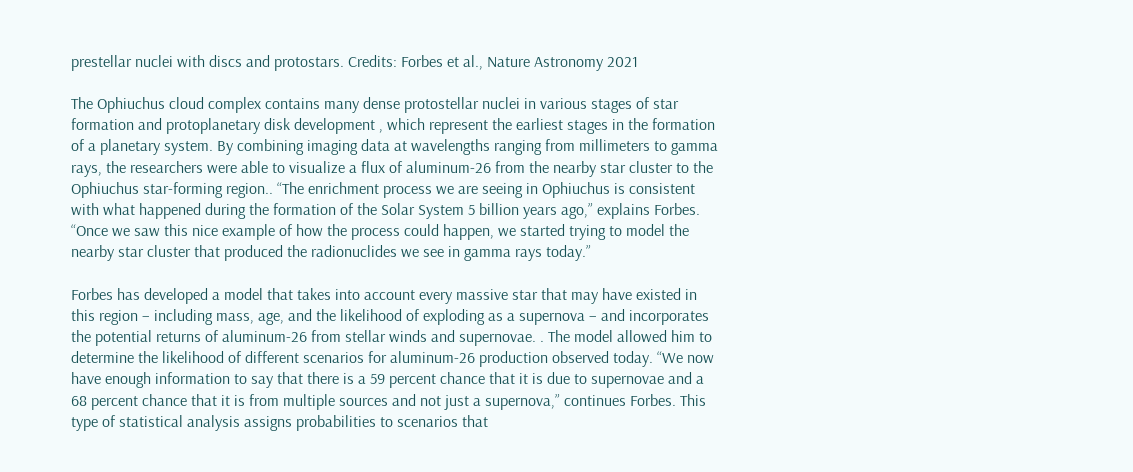prestellar nuclei with discs and protostars. Credits: Forbes et al., Nature Astronomy 2021

The Ophiuchus cloud complex contains many dense protostellar nuclei in various stages of star formation and protoplanetary disk development , which represent the earliest stages in the formation of a planetary system. By combining imaging data at wavelengths ranging from millimeters to gamma rays, the researchers were able to visualize a flux of aluminum-26 from the nearby star cluster to the Ophiuchus star-forming region.. “The enrichment process we are seeing in Ophiuchus is consistent with what happened during the formation of the Solar System 5 billion years ago,” explains Forbes. “Once we saw this nice example of how the process could happen, we started trying to model the nearby star cluster that produced the radionuclides we see in gamma rays today.”

Forbes has developed a model that takes into account every massive star that may have existed in this region – including mass, age, and the likelihood of exploding as a supernova – and incorporates the potential returns of aluminum-26 from stellar winds and supernovae. . The model allowed him to determine the likelihood of different scenarios for aluminum-26 production observed today. “We now have enough information to say that there is a 59 percent chance that it is due to supernovae and a 68 percent chance that it is from multiple sources and not just a supernova,” continues Forbes. This type of statistical analysis assigns probabilities to scenarios that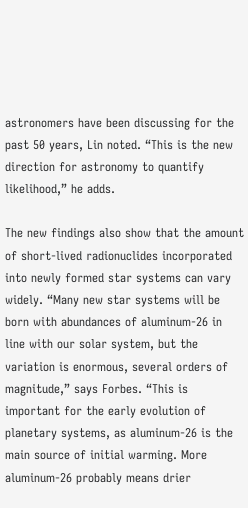astronomers have been discussing for the past 50 years, Lin noted. “This is the new direction for astronomy to quantify likelihood,” he adds.

The new findings also show that the amount of short-lived radionuclides incorporated into newly formed star systems can vary widely. “Many new star systems will be born with abundances of aluminum-26 in line with our solar system, but the variation is enormous, several orders of magnitude,” says Forbes. “This is important for the early evolution of planetary systems, as aluminum-26 is the main source of initial warming. More aluminum-26 probably means drier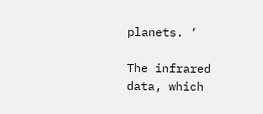planets. ‘

The infrared data, which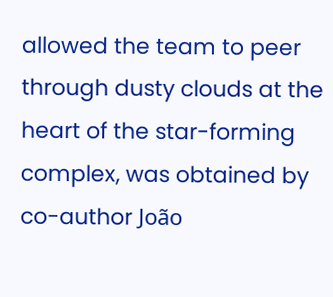allowed the team to peer through dusty clouds at the heart of the star-forming complex, was obtained by co-author João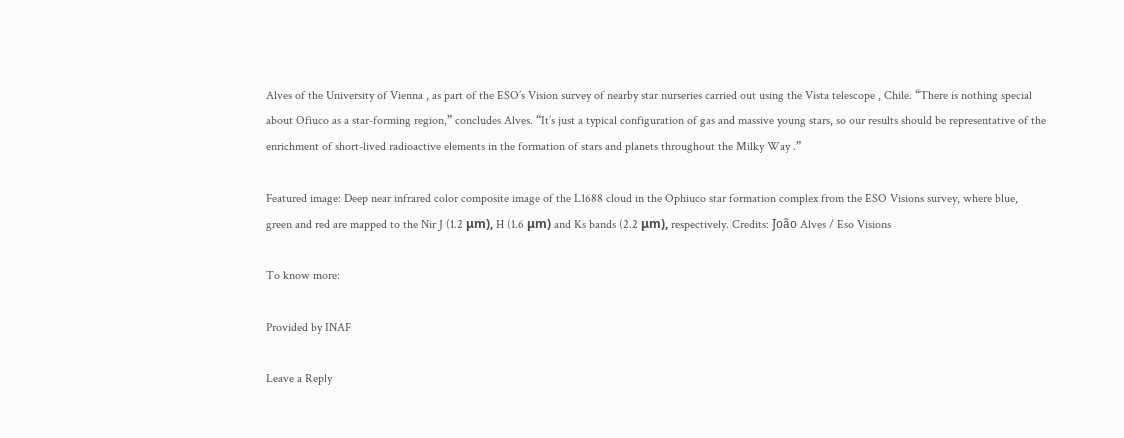Alves of the University of Vienna , as part of the ESO’s Vision survey of nearby star nurseries carried out using the Vista telescope , Chile. “There is nothing special about Ofiuco as a star-forming region,” concludes Alves. “It’s just a typical configuration of gas and massive young stars, so our results should be representative of the enrichment of short-lived radioactive elements in the formation of stars and planets throughout the Milky Way .”

Featured image: Deep near infrared color composite image of the L1688 cloud in the Ophiuco star formation complex from the ESO Visions survey, where blue, green and red are mapped to the Nir J (1.2 μm), H (1.6 μm) and Ks bands (2.2 μm), respectively. Credits: João Alves / Eso Visions

To know more:

Provided by INAF

Leave a Reply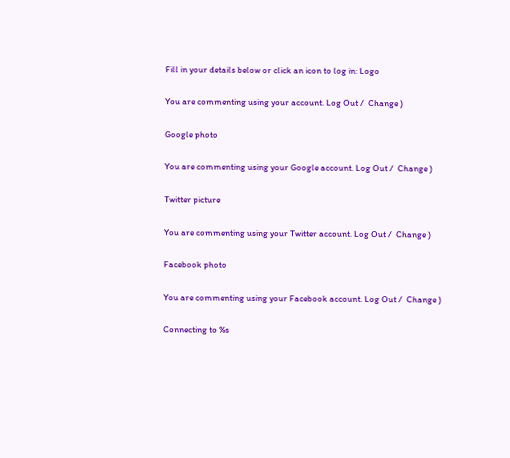Fill in your details below or click an icon to log in: Logo

You are commenting using your account. Log Out /  Change )

Google photo

You are commenting using your Google account. Log Out /  Change )

Twitter picture

You are commenting using your Twitter account. Log Out /  Change )

Facebook photo

You are commenting using your Facebook account. Log Out /  Change )

Connecting to %s